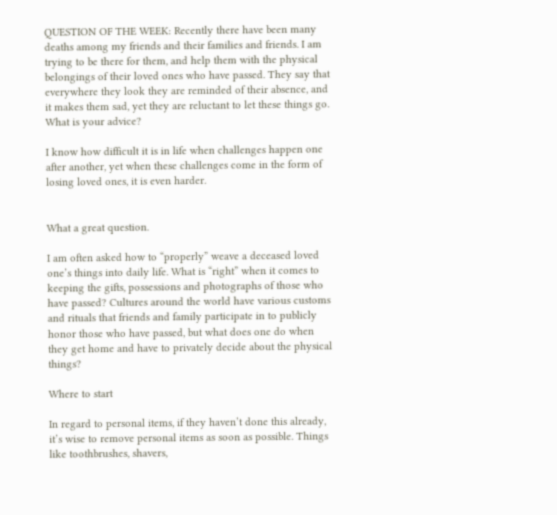QUESTION OF THE WEEK: Recently there have been many deaths among my friends and their families and friends. I am trying to be there for them, and help them with the physical belongings of their loved ones who have passed. They say that everywhere they look they are reminded of their absence, and it makes them sad, yet they are reluctant to let these things go. What is your advice?

I know how difficult it is in life when challenges happen one after another, yet when these challenges come in the form of losing loved ones, it is even harder.


What a great question.

I am often asked how to “properly” weave a deceased loved one’s things into daily life. What is “right” when it comes to keeping the gifts, possessions and photographs of those who have passed? Cultures around the world have various customs and rituals that friends and family participate in to publicly honor those who have passed, but what does one do when they get home and have to privately decide about the physical things?

Where to start

In regard to personal items, if they haven’t done this already, it’s wise to remove personal items as soon as possible. Things like toothbrushes, shavers,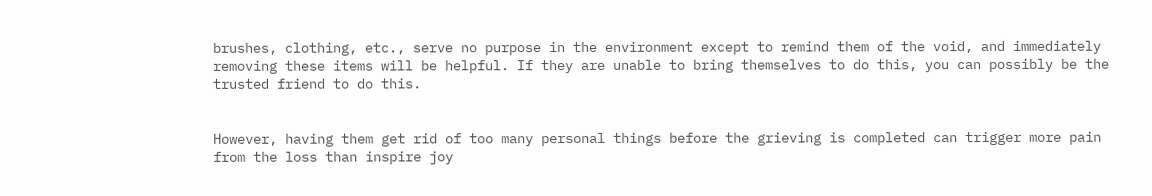brushes, clothing, etc., serve no purpose in the environment except to remind them of the void, and immediately removing these items will be helpful. If they are unable to bring themselves to do this, you can possibly be the trusted friend to do this.


However, having them get rid of too many personal things before the grieving is completed can trigger more pain from the loss than inspire joy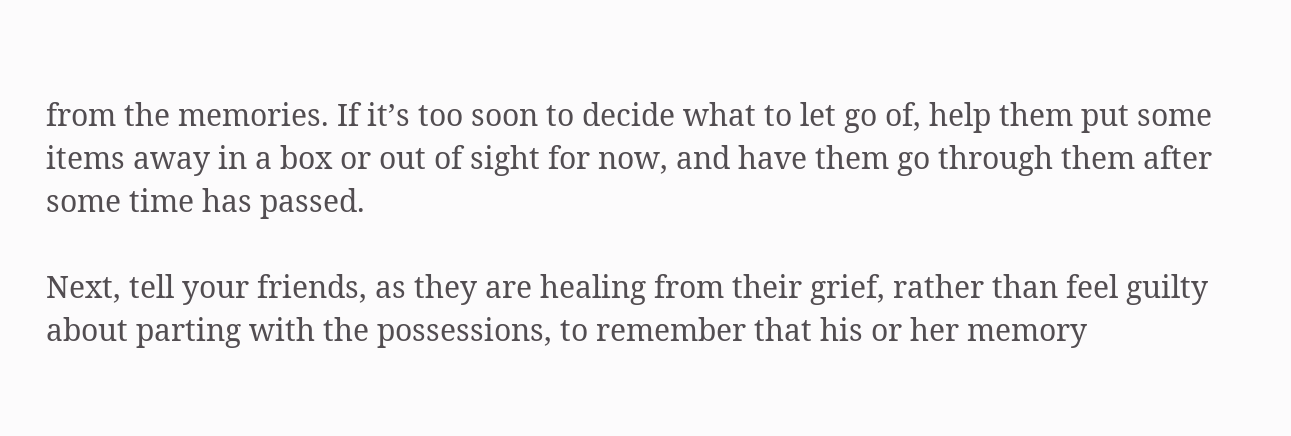from the memories. If it’s too soon to decide what to let go of, help them put some items away in a box or out of sight for now, and have them go through them after some time has passed.

Next, tell your friends, as they are healing from their grief, rather than feel guilty about parting with the possessions, to remember that his or her memory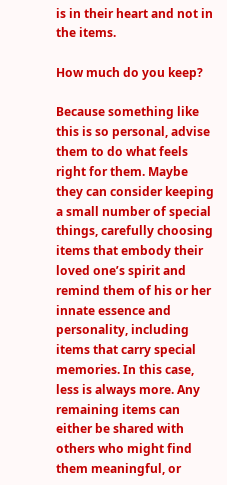is in their heart and not in the items.

How much do you keep?

Because something like this is so personal, advise them to do what feels right for them. Maybe they can consider keeping a small number of special things, carefully choosing items that embody their loved one’s spirit and remind them of his or her innate essence and personality, including items that carry special memories. In this case, less is always more. Any remaining items can either be shared with others who might find them meaningful, or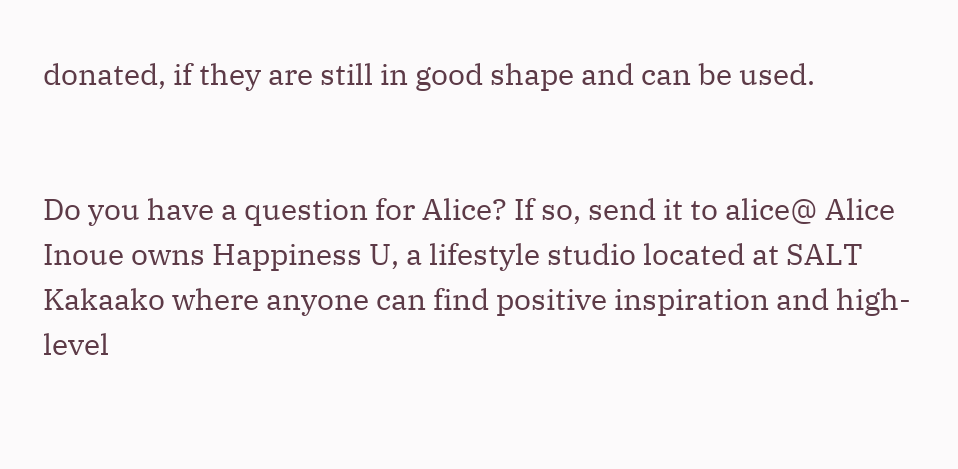donated, if they are still in good shape and can be used.


Do you have a question for Alice? If so, send it to alice@ Alice Inoue owns Happiness U, a lifestyle studio located at SALT Kakaako where anyone can find positive inspiration and high-level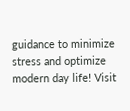guidance to minimize stress and optimize modern day life! Visit